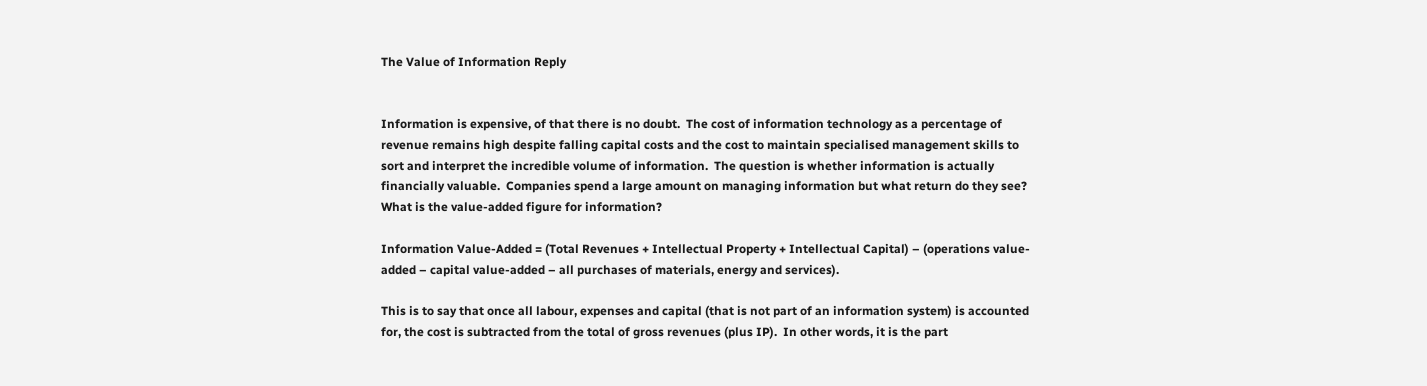The Value of Information Reply


Information is expensive, of that there is no doubt.  The cost of information technology as a percentage of revenue remains high despite falling capital costs and the cost to maintain specialised management skills to sort and interpret the incredible volume of information.  The question is whether information is actually financially valuable.  Companies spend a large amount on managing information but what return do they see?  What is the value-added figure for information?

Information Value-Added = (Total Revenues + Intellectual Property + Intellectual Capital) – (operations value-added – capital value-added – all purchases of materials, energy and services).

This is to say that once all labour, expenses and capital (that is not part of an information system) is accounted for, the cost is subtracted from the total of gross revenues (plus IP).  In other words, it is the part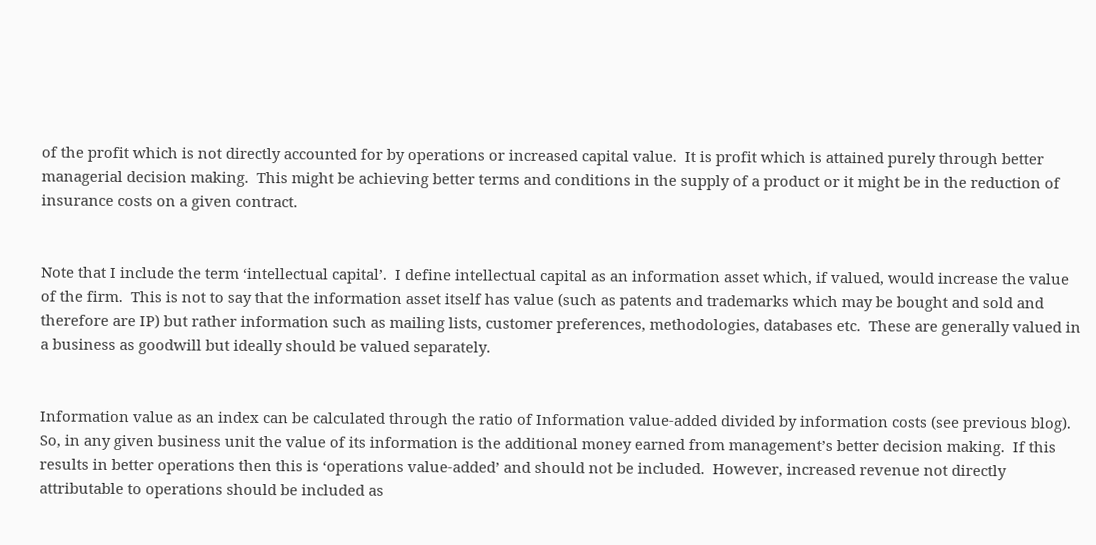of the profit which is not directly accounted for by operations or increased capital value.  It is profit which is attained purely through better managerial decision making.  This might be achieving better terms and conditions in the supply of a product or it might be in the reduction of insurance costs on a given contract.


Note that I include the term ‘intellectual capital’.  I define intellectual capital as an information asset which, if valued, would increase the value of the firm.  This is not to say that the information asset itself has value (such as patents and trademarks which may be bought and sold and therefore are IP) but rather information such as mailing lists, customer preferences, methodologies, databases etc.  These are generally valued in a business as goodwill but ideally should be valued separately.


Information value as an index can be calculated through the ratio of Information value-added divided by information costs (see previous blog). So, in any given business unit the value of its information is the additional money earned from management’s better decision making.  If this results in better operations then this is ‘operations value-added’ and should not be included.  However, increased revenue not directly attributable to operations should be included as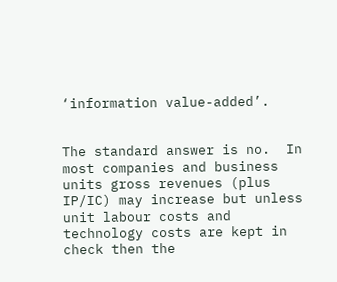‘information value-added’.


The standard answer is no.  In most companies and business units gross revenues (plus IP/IC) may increase but unless unit labour costs and technology costs are kept in check then the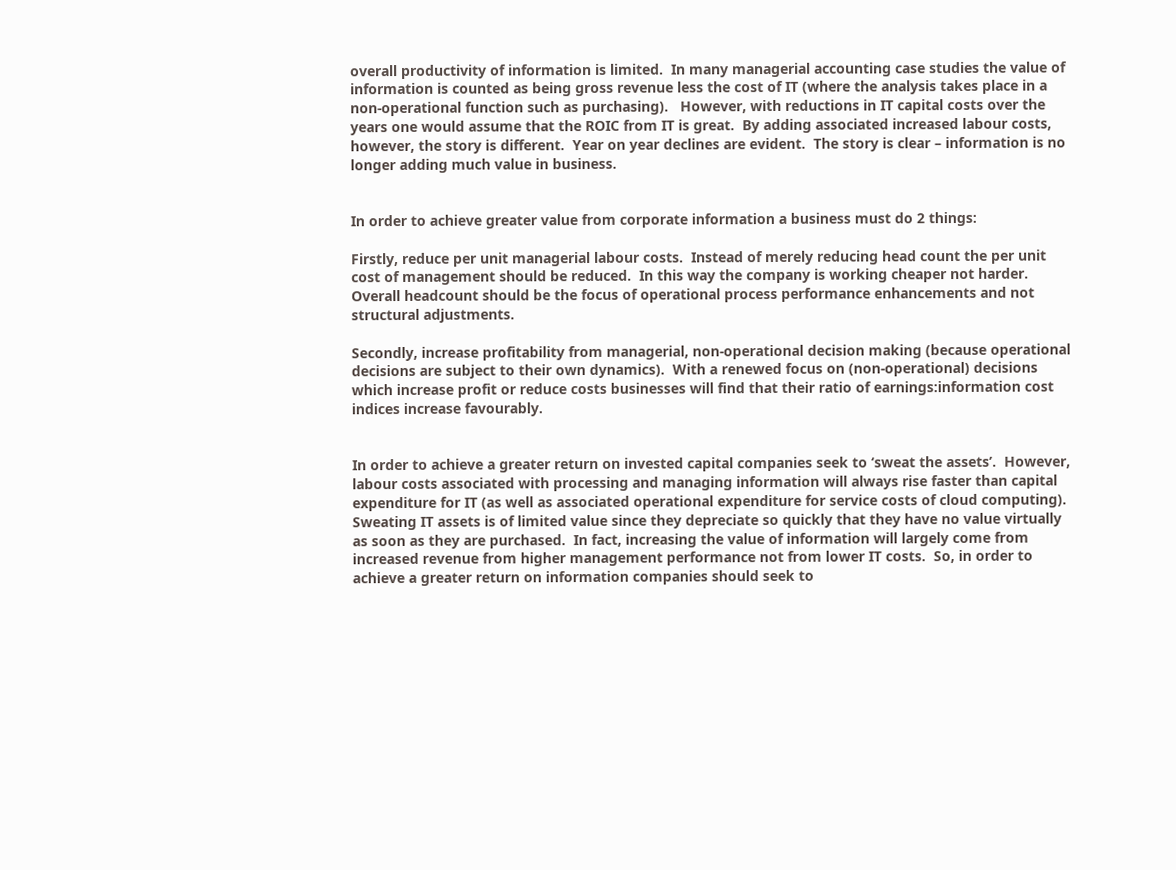overall productivity of information is limited.  In many managerial accounting case studies the value of information is counted as being gross revenue less the cost of IT (where the analysis takes place in a non-operational function such as purchasing).   However, with reductions in IT capital costs over the years one would assume that the ROIC from IT is great.  By adding associated increased labour costs, however, the story is different.  Year on year declines are evident.  The story is clear – information is no longer adding much value in business.


In order to achieve greater value from corporate information a business must do 2 things:

Firstly, reduce per unit managerial labour costs.  Instead of merely reducing head count the per unit cost of management should be reduced.  In this way the company is working cheaper not harder.  Overall headcount should be the focus of operational process performance enhancements and not structural adjustments.

Secondly, increase profitability from managerial, non-operational decision making (because operational decisions are subject to their own dynamics).  With a renewed focus on (non-operational) decisions which increase profit or reduce costs businesses will find that their ratio of earnings:information cost indices increase favourably.


In order to achieve a greater return on invested capital companies seek to ‘sweat the assets’.  However, labour costs associated with processing and managing information will always rise faster than capital expenditure for IT (as well as associated operational expenditure for service costs of cloud computing).  Sweating IT assets is of limited value since they depreciate so quickly that they have no value virtually as soon as they are purchased.  In fact, increasing the value of information will largely come from increased revenue from higher management performance not from lower IT costs.  So, in order to achieve a greater return on information companies should seek to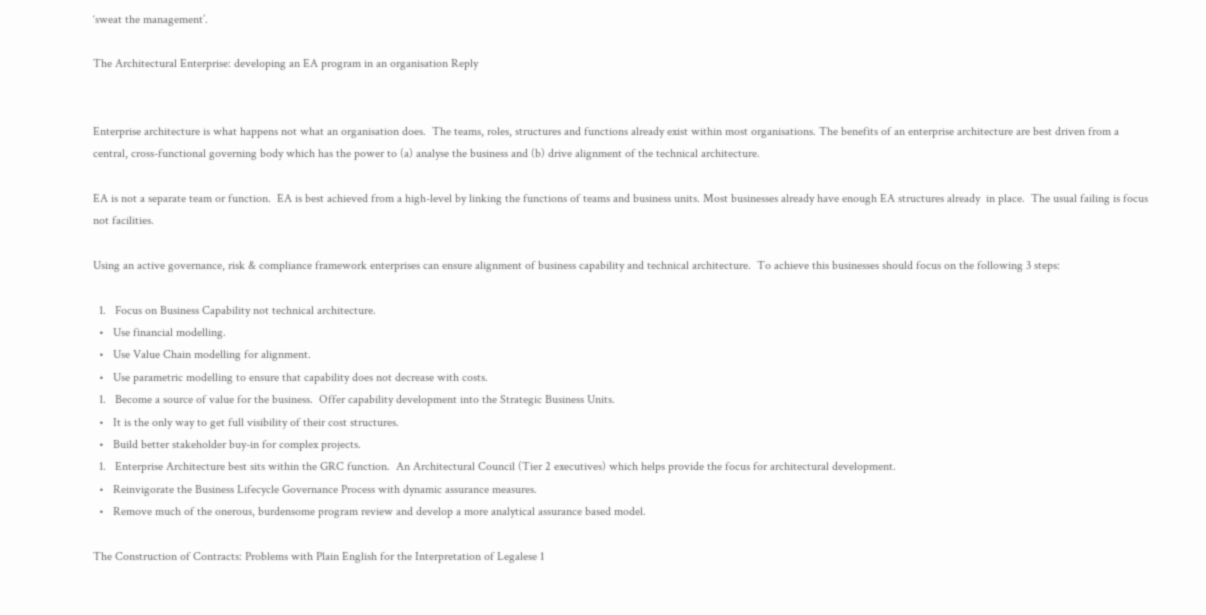‘sweat the management’.

The Architectural Enterprise: developing an EA program in an organisation Reply


Enterprise architecture is what happens not what an organisation does.  The teams, roles, structures and functions already exist within most organisations. The benefits of an enterprise architecture are best driven from a central, cross-functional governing body which has the power to (a) analyse the business and (b) drive alignment of the technical architecture.

EA is not a separate team or function.  EA is best achieved from a high-level by linking the functions of teams and business units. Most businesses already have enough EA structures already  in place.  The usual failing is focus not facilities.

Using an active governance, risk & compliance framework enterprises can ensure alignment of business capability and technical architecture.  To achieve this businesses should focus on the following 3 steps:

  1.   Focus on Business Capability not technical architecture.
  •   Use financial modelling.
  •   Use Value Chain modelling for alignment.
  •   Use parametric modelling to ensure that capability does not decrease with costs.
  1.   Become a source of value for the business.  Offer capability development into the Strategic Business Units.
  •   It is the only way to get full visibility of their cost structures.
  •   Build better stakeholder buy-in for complex projects.
  1.   Enterprise Architecture best sits within the GRC function.  An Architectural Council (Tier 2 executives) which helps provide the focus for architectural development.
  •   Reinvigorate the Business Lifecycle Governance Process with dynamic assurance measures.
  •   Remove much of the onerous, burdensome program review and develop a more analytical assurance based model.

The Construction of Contracts: Problems with Plain English for the Interpretation of Legalese 1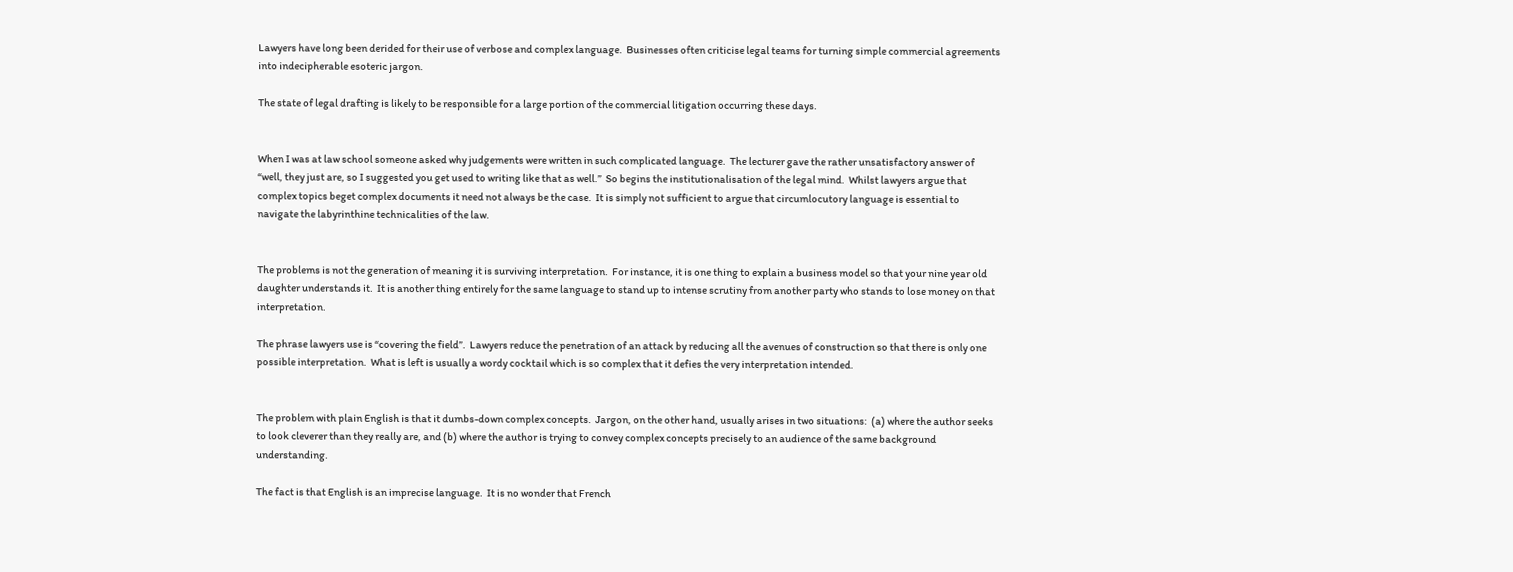Lawyers have long been derided for their use of verbose and complex language.  Businesses often criticise legal teams for turning simple commercial agreements into indecipherable esoteric jargon.

The state of legal drafting is likely to be responsible for a large portion of the commercial litigation occurring these days.


When I was at law school someone asked why judgements were written in such complicated language.  The lecturer gave the rather unsatisfactory answer of “well, they just are, so I suggested you get used to writing like that as well.”  So begins the institutionalisation of the legal mind.  Whilst lawyers argue that complex topics beget complex documents it need not always be the case.  It is simply not sufficient to argue that circumlocutory language is essential to navigate the labyrinthine technicalities of the law.


The problems is not the generation of meaning it is surviving interpretation.  For instance, it is one thing to explain a business model so that your nine year old daughter understands it.  It is another thing entirely for the same language to stand up to intense scrutiny from another party who stands to lose money on that interpretation.

The phrase lawyers use is “covering the field”.  Lawyers reduce the penetration of an attack by reducing all the avenues of construction so that there is only one possible interpretation.  What is left is usually a wordy cocktail which is so complex that it defies the very interpretation intended.


The problem with plain English is that it dumbs-down complex concepts.  Jargon, on the other hand, usually arises in two situations:  (a) where the author seeks to look cleverer than they really are, and (b) where the author is trying to convey complex concepts precisely to an audience of the same background understanding.

The fact is that English is an imprecise language.  It is no wonder that French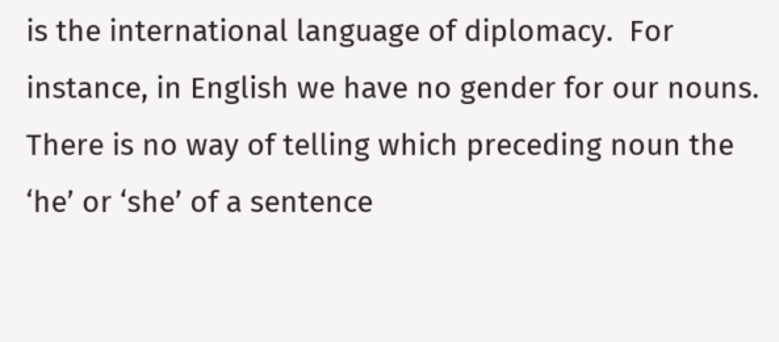is the international language of diplomacy.  For instance, in English we have no gender for our nouns.  There is no way of telling which preceding noun the ‘he’ or ‘she’ of a sentence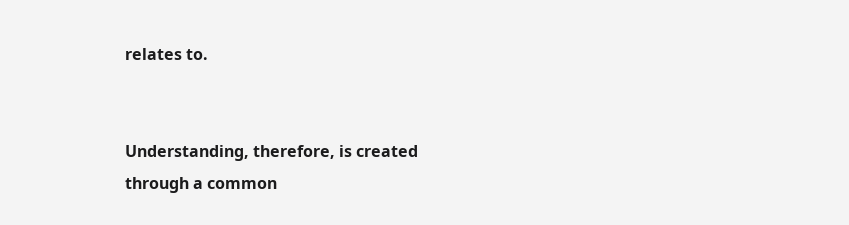relates to.


Understanding, therefore, is created through a common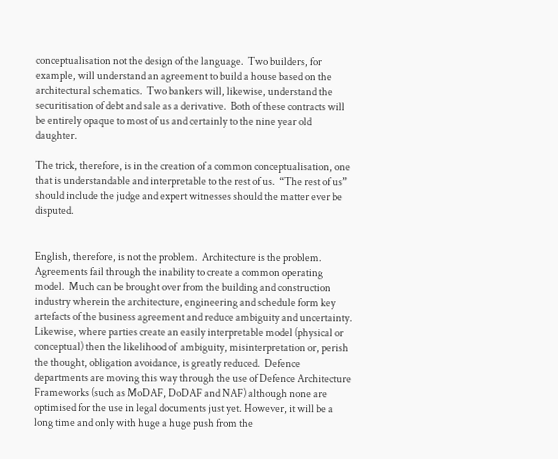conceptualisation not the design of the language.  Two builders, for example, will understand an agreement to build a house based on the architectural schematics.  Two bankers will, likewise, understand the securitisation of debt and sale as a derivative.  Both of these contracts will be entirely opaque to most of us and certainly to the nine year old daughter.

The trick, therefore, is in the creation of a common conceptualisation, one that is understandable and interpretable to the rest of us.  “The rest of us” should include the judge and expert witnesses should the matter ever be disputed.


English, therefore, is not the problem.  Architecture is the problem.  Agreements fail through the inability to create a common operating model.  Much can be brought over from the building and construction industry wherein the architecture, engineering and schedule form key artefacts of the business agreement and reduce ambiguity and uncertainty.  Likewise, where parties create an easily interpretable model (physical or conceptual) then the likelihood of  ambiguity, misinterpretation or, perish the thought, obligation avoidance, is greatly reduced.  Defence departments are moving this way through the use of Defence Architecture Frameworks (such as MoDAF, DoDAF and NAF) although none are optimised for the use in legal documents just yet. However, it will be a long time and only with huge a huge push from the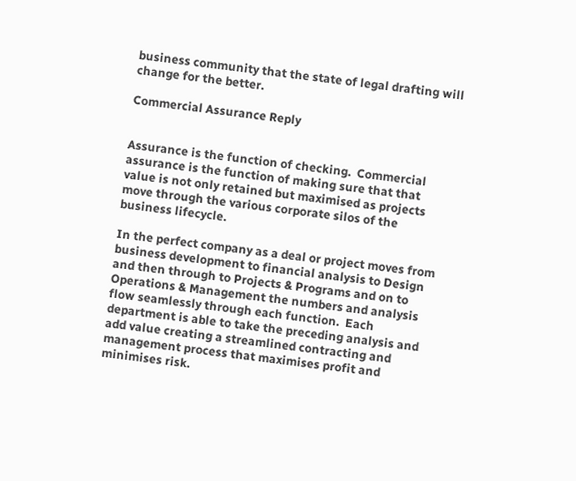business community that the state of legal drafting will change for the better.

Commercial Assurance Reply


Assurance is the function of checking.  Commercial assurance is the function of making sure that that value is not only retained but maximised as projects move through the various corporate silos of the business lifecycle.

In the perfect company as a deal or project moves from business development to financial analysis to Design and then through to Projects & Programs and on to Operations & Management the numbers and analysis flow seamlessly through each function.  Each department is able to take the preceding analysis and add value creating a streamlined contracting and management process that maximises profit and minimises risk.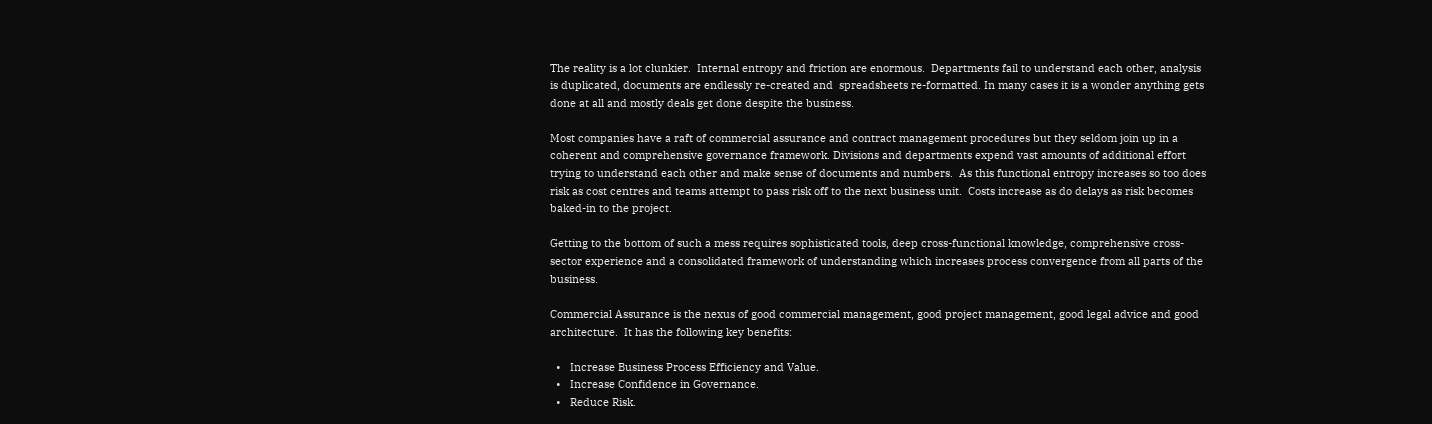The reality is a lot clunkier.  Internal entropy and friction are enormous.  Departments fail to understand each other, analysis is duplicated, documents are endlessly re-created and  spreadsheets re-formatted. In many cases it is a wonder anything gets done at all and mostly deals get done despite the business.

Most companies have a raft of commercial assurance and contract management procedures but they seldom join up in a coherent and comprehensive governance framework. Divisions and departments expend vast amounts of additional effort trying to understand each other and make sense of documents and numbers.  As this functional entropy increases so too does risk as cost centres and teams attempt to pass risk off to the next business unit.  Costs increase as do delays as risk becomes baked-in to the project.

Getting to the bottom of such a mess requires sophisticated tools, deep cross-functional knowledge, comprehensive cross-sector experience and a consolidated framework of understanding which increases process convergence from all parts of the business.

Commercial Assurance is the nexus of good commercial management, good project management, good legal advice and good architecture.  It has the following key benefits:

  •   Increase Business Process Efficiency and Value.
  •   Increase Confidence in Governance.
  •   Reduce Risk.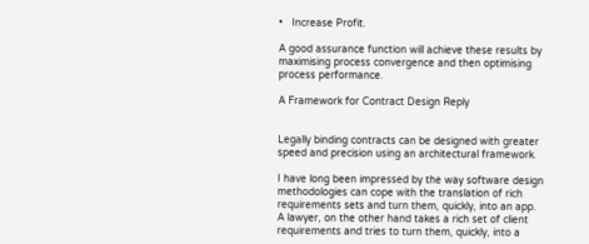•   Increase Profit.

A good assurance function will achieve these results by maximising process convergence and then optimising process performance.

A Framework for Contract Design Reply


Legally binding contracts can be designed with greater speed and precision using an architectural framework.

I have long been impressed by the way software design methodologies can cope with the translation of rich requirements sets and turn them, quickly, into an app.  A lawyer, on the other hand takes a rich set of client requirements and tries to turn them, quickly, into a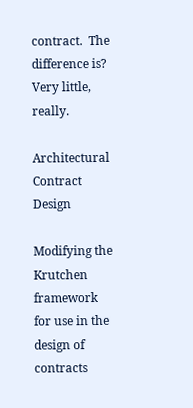contract.  The difference is?  Very little, really.

Architectural Contract Design

Modifying the Krutchen framework for use in the design of contracts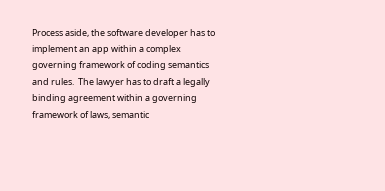Process aside, the software developer has to implement an app within a complex governing framework of coding semantics and rules.  The lawyer has to draft a legally binding agreement within a governing framework of laws, semantic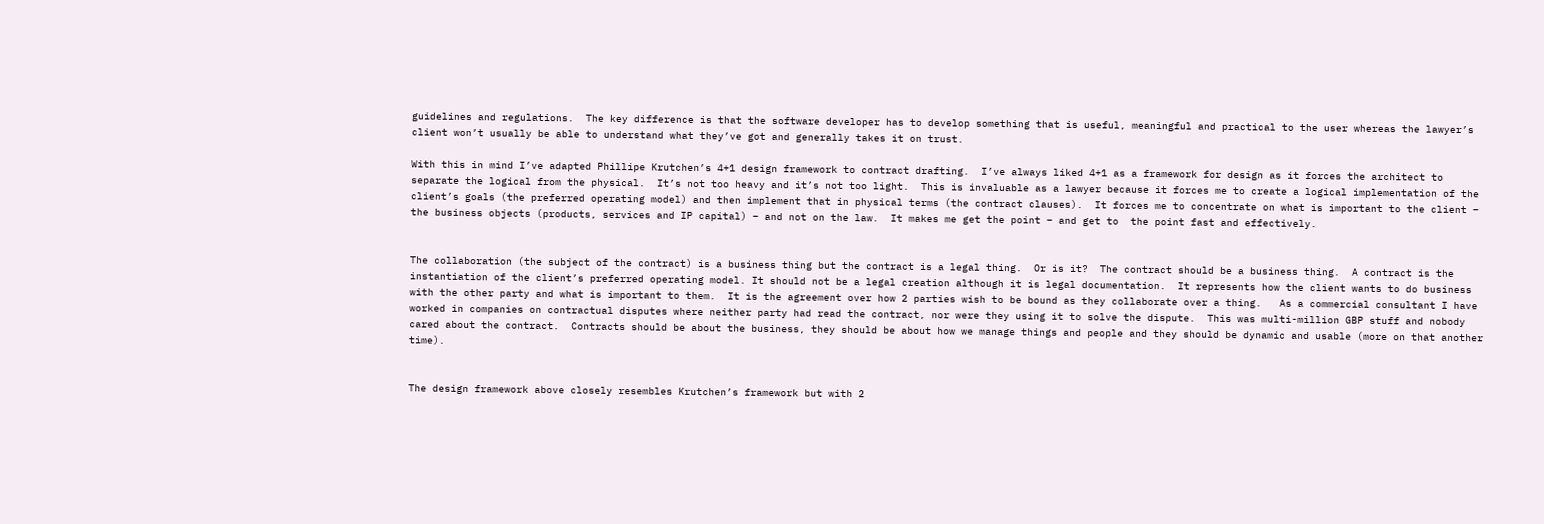guidelines and regulations.  The key difference is that the software developer has to develop something that is useful, meaningful and practical to the user whereas the lawyer’s client won’t usually be able to understand what they’ve got and generally takes it on trust.

With this in mind I’ve adapted Phillipe Krutchen’s 4+1 design framework to contract drafting.  I’ve always liked 4+1 as a framework for design as it forces the architect to separate the logical from the physical.  It’s not too heavy and it’s not too light.  This is invaluable as a lawyer because it forces me to create a logical implementation of the client’s goals (the preferred operating model) and then implement that in physical terms (the contract clauses).  It forces me to concentrate on what is important to the client – the business objects (products, services and IP capital) – and not on the law.  It makes me get the point – and get to  the point fast and effectively.


The collaboration (the subject of the contract) is a business thing but the contract is a legal thing.  Or is it?  The contract should be a business thing.  A contract is the instantiation of the client’s preferred operating model. It should not be a legal creation although it is legal documentation.  It represents how the client wants to do business with the other party and what is important to them.  It is the agreement over how 2 parties wish to be bound as they collaborate over a thing.   As a commercial consultant I have worked in companies on contractual disputes where neither party had read the contract, nor were they using it to solve the dispute.  This was multi-million GBP stuff and nobody cared about the contract.  Contracts should be about the business, they should be about how we manage things and people and they should be dynamic and usable (more on that another time).


The design framework above closely resembles Krutchen’s framework but with 2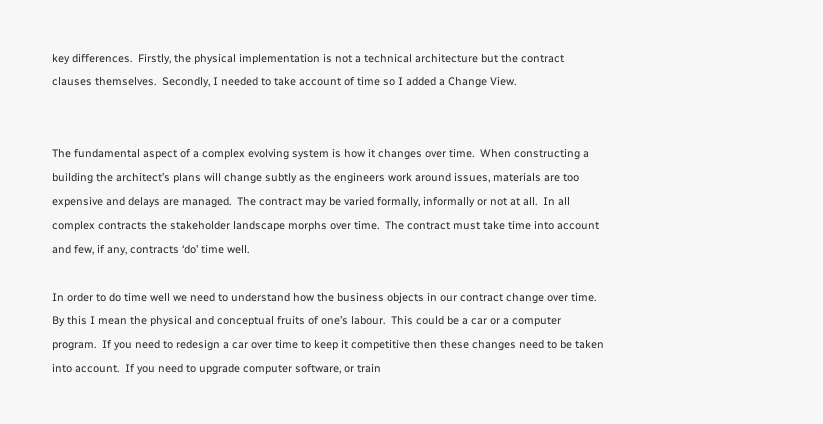key differences.  Firstly, the physical implementation is not a technical architecture but the contract clauses themselves.  Secondly, I needed to take account of time so I added a Change View.


The fundamental aspect of a complex evolving system is how it changes over time.  When constructing a building the architect’s plans will change subtly as the engineers work around issues, materials are too expensive and delays are managed.  The contract may be varied formally, informally or not at all.  In all complex contracts the stakeholder landscape morphs over time.  The contract must take time into account and few, if any, contracts ‘do’ time well.

In order to do time well we need to understand how the business objects in our contract change over time.  By this I mean the physical and conceptual fruits of one’s labour.  This could be a car or a computer program.  If you need to redesign a car over time to keep it competitive then these changes need to be taken into account.  If you need to upgrade computer software, or train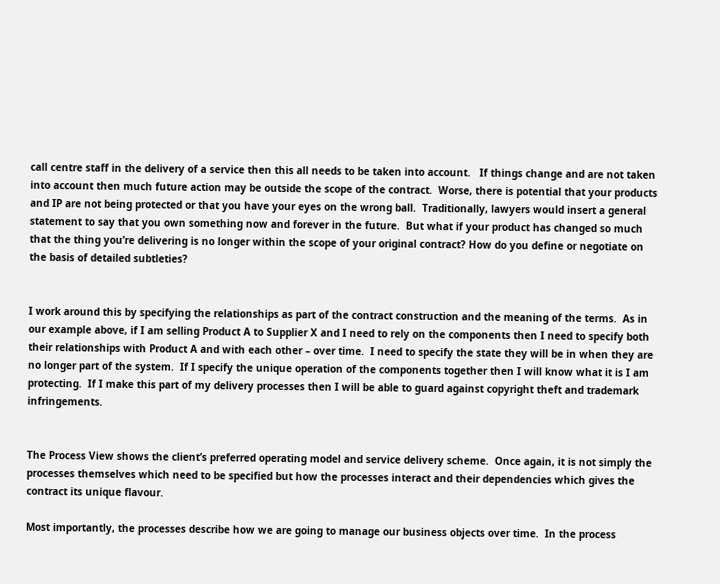call centre staff in the delivery of a service then this all needs to be taken into account.   If things change and are not taken into account then much future action may be outside the scope of the contract.  Worse, there is potential that your products and IP are not being protected or that you have your eyes on the wrong ball.  Traditionally, lawyers would insert a general statement to say that you own something now and forever in the future.  But what if your product has changed so much that the thing you’re delivering is no longer within the scope of your original contract? How do you define or negotiate on the basis of detailed subtleties?


I work around this by specifying the relationships as part of the contract construction and the meaning of the terms.  As in our example above, if I am selling Product A to Supplier X and I need to rely on the components then I need to specify both their relationships with Product A and with each other – over time.  I need to specify the state they will be in when they are no longer part of the system.  If I specify the unique operation of the components together then I will know what it is I am protecting.  If I make this part of my delivery processes then I will be able to guard against copyright theft and trademark infringements.


The Process View shows the client’s preferred operating model and service delivery scheme.  Once again, it is not simply the processes themselves which need to be specified but how the processes interact and their dependencies which gives the contract its unique flavour.

Most importantly, the processes describe how we are going to manage our business objects over time.  In the process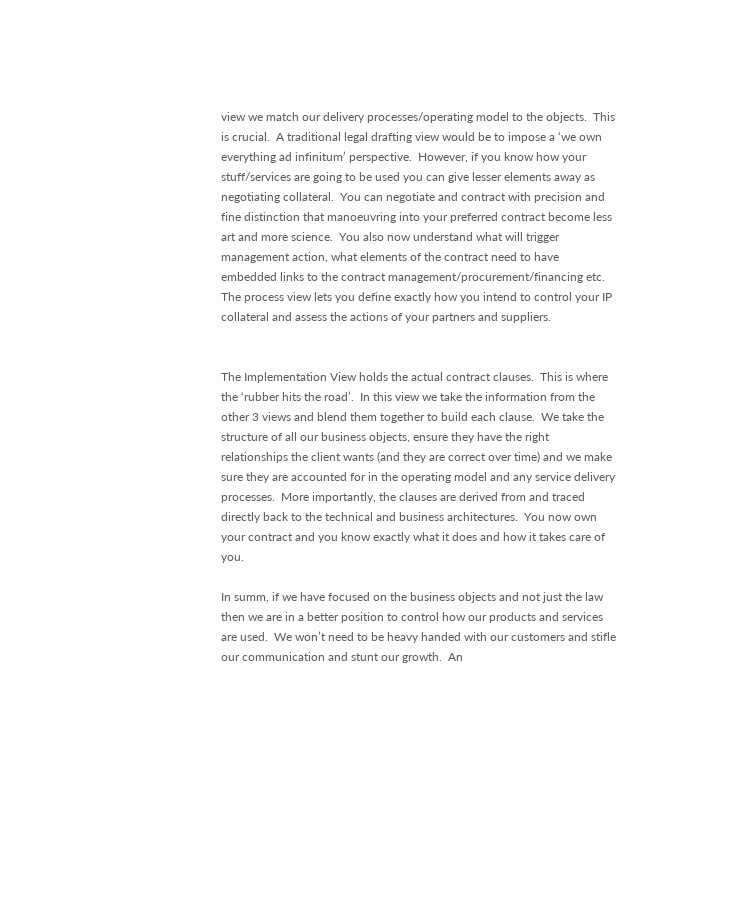view we match our delivery processes/operating model to the objects.  This is crucial.  A traditional legal drafting view would be to impose a ‘we own everything ad infinitum’ perspective.  However, if you know how your stuff/services are going to be used you can give lesser elements away as negotiating collateral.  You can negotiate and contract with precision and fine distinction that manoeuvring into your preferred contract become less art and more science.  You also now understand what will trigger management action, what elements of the contract need to have embedded links to the contract management/procurement/financing etc.  The process view lets you define exactly how you intend to control your IP collateral and assess the actions of your partners and suppliers.


The Implementation View holds the actual contract clauses.  This is where the ‘rubber hits the road’.  In this view we take the information from the other 3 views and blend them together to build each clause.  We take the structure of all our business objects, ensure they have the right relationships the client wants (and they are correct over time) and we make sure they are accounted for in the operating model and any service delivery processes.  More importantly, the clauses are derived from and traced directly back to the technical and business architectures.  You now own your contract and you know exactly what it does and how it takes care of you.

In summ, if we have focused on the business objects and not just the law then we are in a better position to control how our products and services are used.  We won’t need to be heavy handed with our customers and stifle our communication and stunt our growth.  An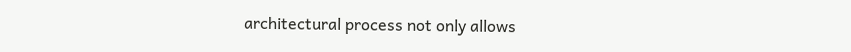architectural process not only allows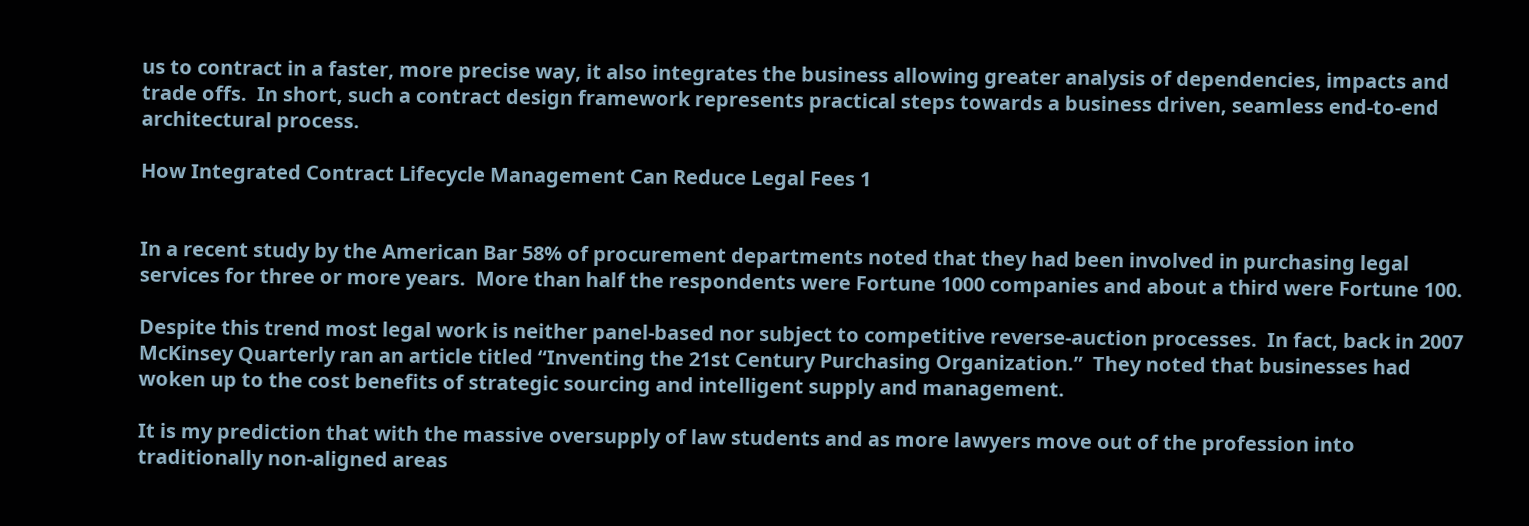us to contract in a faster, more precise way, it also integrates the business allowing greater analysis of dependencies, impacts and trade offs.  In short, such a contract design framework represents practical steps towards a business driven, seamless end-to-end architectural process.

How Integrated Contract Lifecycle Management Can Reduce Legal Fees 1


In a recent study by the American Bar 58% of procurement departments noted that they had been involved in purchasing legal services for three or more years.  More than half the respondents were Fortune 1000 companies and about a third were Fortune 100.

Despite this trend most legal work is neither panel-based nor subject to competitive reverse-auction processes.  In fact, back in 2007 McKinsey Quarterly ran an article titled “Inventing the 21st Century Purchasing Organization.”  They noted that businesses had woken up to the cost benefits of strategic sourcing and intelligent supply and management.

It is my prediction that with the massive oversupply of law students and as more lawyers move out of the profession into traditionally non-aligned areas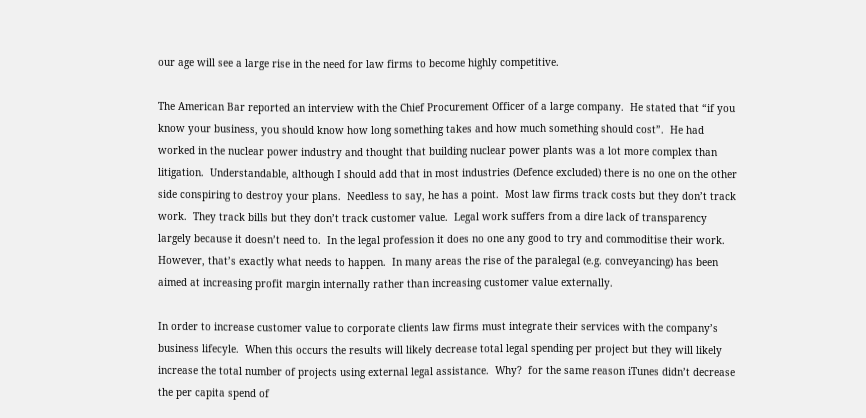our age will see a large rise in the need for law firms to become highly competitive.

The American Bar reported an interview with the Chief Procurement Officer of a large company.  He stated that “if you know your business, you should know how long something takes and how much something should cost”.  He had worked in the nuclear power industry and thought that building nuclear power plants was a lot more complex than litigation.  Understandable, although I should add that in most industries (Defence excluded) there is no one on the other side conspiring to destroy your plans.  Needless to say, he has a point.  Most law firms track costs but they don’t track work.  They track bills but they don’t track customer value.  Legal work suffers from a dire lack of transparency largely because it doesn’t need to.  In the legal profession it does no one any good to try and commoditise their work.  However, that’s exactly what needs to happen.  In many areas the rise of the paralegal (e.g. conveyancing) has been aimed at increasing profit margin internally rather than increasing customer value externally.

In order to increase customer value to corporate clients law firms must integrate their services with the company’s business lifecyle.  When this occurs the results will likely decrease total legal spending per project but they will likely increase the total number of projects using external legal assistance.  Why?  for the same reason iTunes didn’t decrease the per capita spend of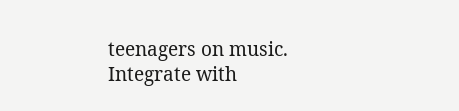teenagers on music.  Integrate with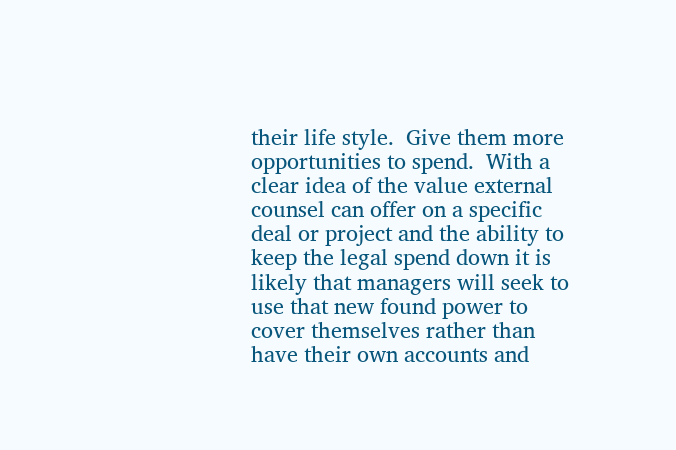their life style.  Give them more opportunities to spend.  With a clear idea of the value external counsel can offer on a specific deal or project and the ability to keep the legal spend down it is likely that managers will seek to use that new found power to cover themselves rather than have their own accounts and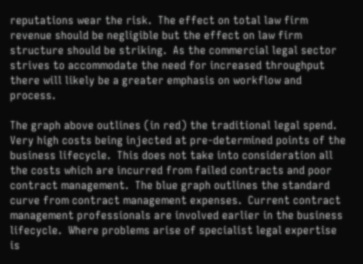reputations wear the risk.  The effect on total law firm revenue should be negligible but the effect on law firm structure should be striking.  As the commercial legal sector strives to accommodate the need for increased throughput there will likely be a greater emphasis on workflow and process.

The graph above outlines (in red) the traditional legal spend.  Very high costs being injected at pre-determined points of the business lifecycle.  This does not take into consideration all the costs which are incurred from failed contracts and poor contract management.  The blue graph outlines the standard curve from contract management expenses.  Current contract management professionals are involved earlier in the business lifecycle.  Where problems arise of specialist legal expertise is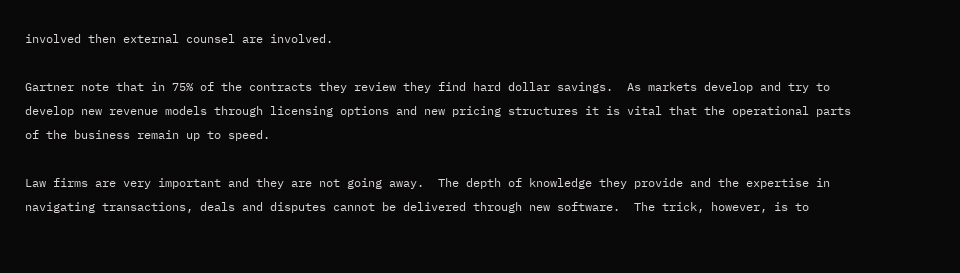involved then external counsel are involved.

Gartner note that in 75% of the contracts they review they find hard dollar savings.  As markets develop and try to develop new revenue models through licensing options and new pricing structures it is vital that the operational parts of the business remain up to speed.

Law firms are very important and they are not going away.  The depth of knowledge they provide and the expertise in navigating transactions, deals and disputes cannot be delivered through new software.  The trick, however, is to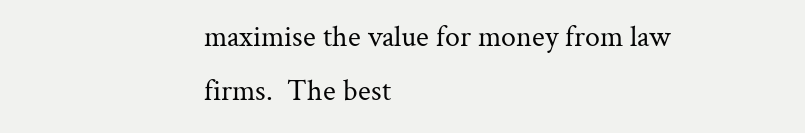maximise the value for money from law firms.  The best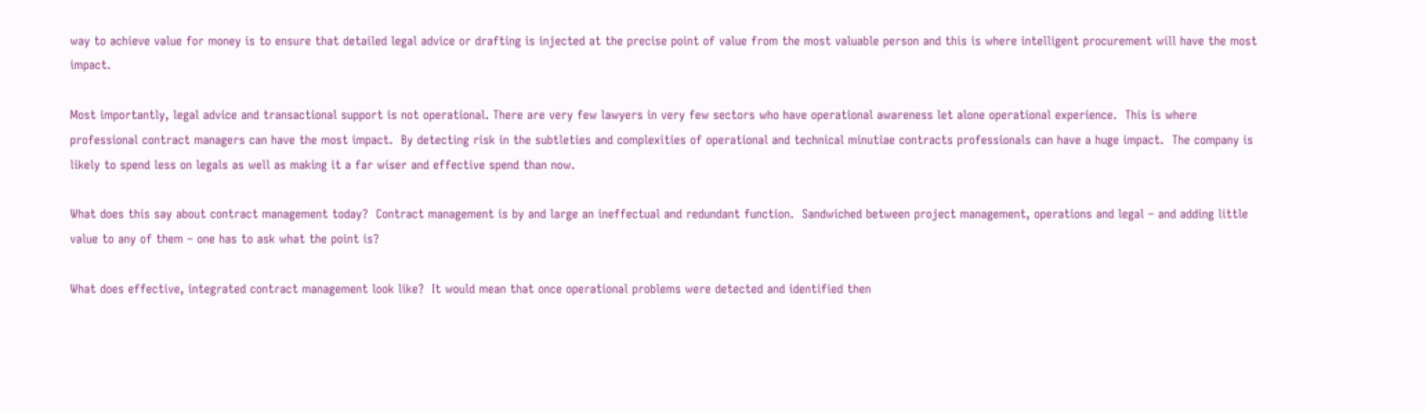way to achieve value for money is to ensure that detailed legal advice or drafting is injected at the precise point of value from the most valuable person and this is where intelligent procurement will have the most impact.

Most importantly, legal advice and transactional support is not operational. There are very few lawyers in very few sectors who have operational awareness let alone operational experience.  This is where professional contract managers can have the most impact.  By detecting risk in the subtleties and complexities of operational and technical minutiae contracts professionals can have a huge impact.  The company is likely to spend less on legals as well as making it a far wiser and effective spend than now.

What does this say about contract management today?  Contract management is by and large an ineffectual and redundant function.  Sandwiched between project management, operations and legal – and adding little value to any of them – one has to ask what the point is?

What does effective, integrated contract management look like?  It would mean that once operational problems were detected and identified then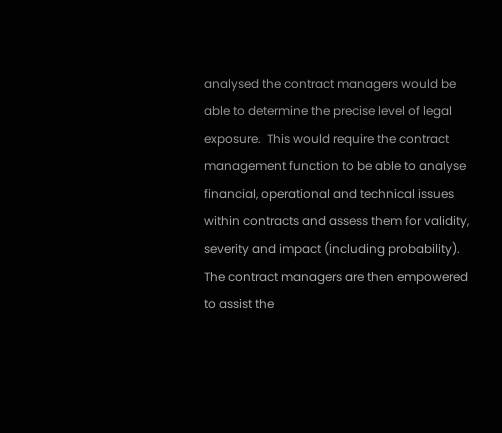analysed the contract managers would be able to determine the precise level of legal exposure.  This would require the contract management function to be able to analyse financial, operational and technical issues within contracts and assess them for validity, severity and impact (including probability).  The contract managers are then empowered to assist the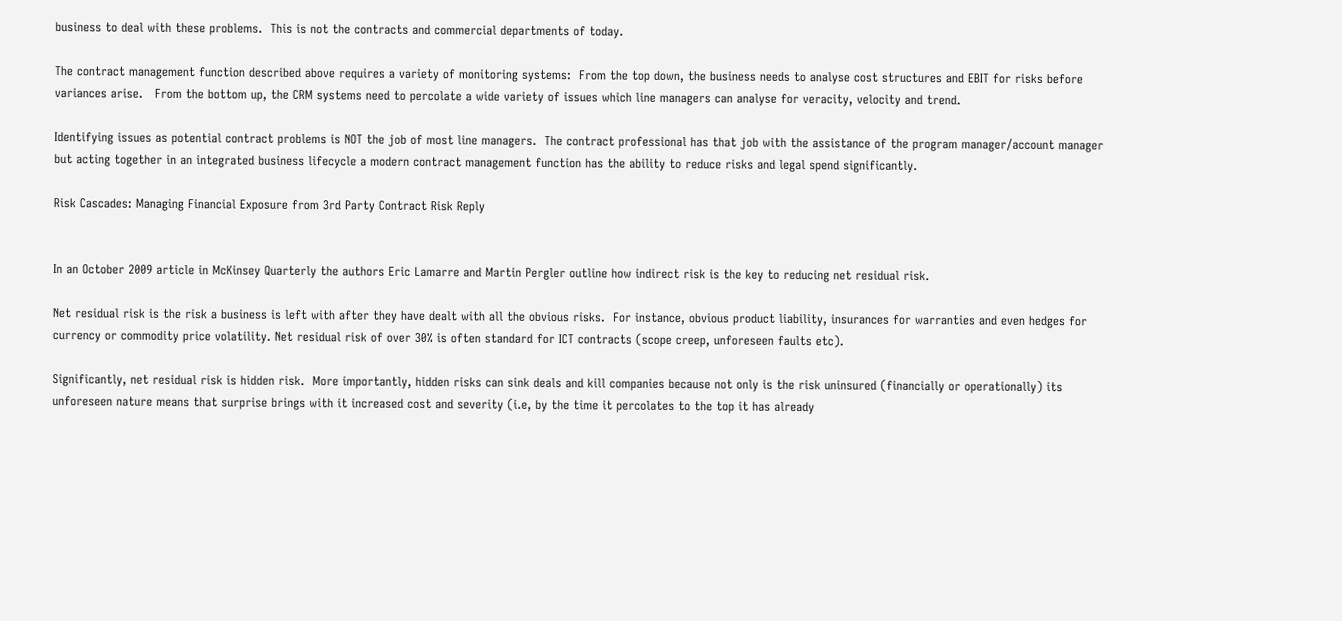business to deal with these problems.  This is not the contracts and commercial departments of today.

The contract management function described above requires a variety of monitoring systems:  From the top down, the business needs to analyse cost structures and EBIT for risks before variances arise.   From the bottom up, the CRM systems need to percolate a wide variety of issues which line managers can analyse for veracity, velocity and trend.

Identifying issues as potential contract problems is NOT the job of most line managers.  The contract professional has that job with the assistance of the program manager/account manager but acting together in an integrated business lifecycle a modern contract management function has the ability to reduce risks and legal spend significantly.

Risk Cascades: Managing Financial Exposure from 3rd Party Contract Risk Reply


In an October 2009 article in McKinsey Quarterly the authors Eric Lamarre and Martin Pergler outline how indirect risk is the key to reducing net residual risk.

Net residual risk is the risk a business is left with after they have dealt with all the obvious risks.  For instance, obvious product liability, insurances for warranties and even hedges for currency or commodity price volatility. Net residual risk of over 30% is often standard for ICT contracts (scope creep, unforeseen faults etc).

Significantly, net residual risk is hidden risk.  More importantly, hidden risks can sink deals and kill companies because not only is the risk uninsured (financially or operationally) its unforeseen nature means that surprise brings with it increased cost and severity (i.e, by the time it percolates to the top it has already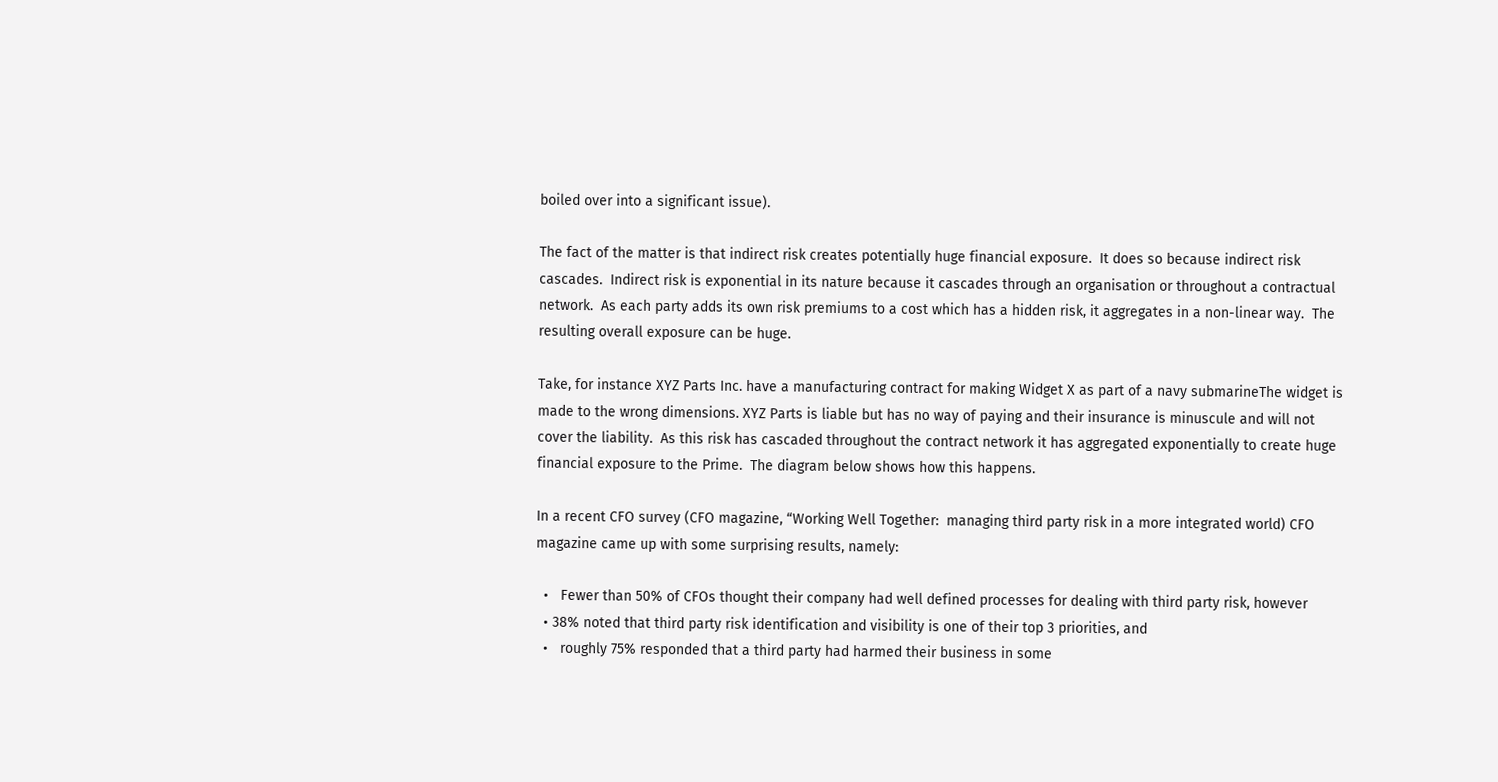boiled over into a significant issue).

The fact of the matter is that indirect risk creates potentially huge financial exposure.  It does so because indirect risk cascades.  Indirect risk is exponential in its nature because it cascades through an organisation or throughout a contractual network.  As each party adds its own risk premiums to a cost which has a hidden risk, it aggregates in a non-linear way.  The resulting overall exposure can be huge.

Take, for instance XYZ Parts Inc. have a manufacturing contract for making Widget X as part of a navy submarineThe widget is made to the wrong dimensions. XYZ Parts is liable but has no way of paying and their insurance is minuscule and will not cover the liability.  As this risk has cascaded throughout the contract network it has aggregated exponentially to create huge financial exposure to the Prime.  The diagram below shows how this happens.

In a recent CFO survey (CFO magazine, “Working Well Together:  managing third party risk in a more integrated world) CFO magazine came up with some surprising results, namely:

  •   Fewer than 50% of CFOs thought their company had well defined processes for dealing with third party risk, however
  • 38% noted that third party risk identification and visibility is one of their top 3 priorities, and
  •   roughly 75% responded that a third party had harmed their business in some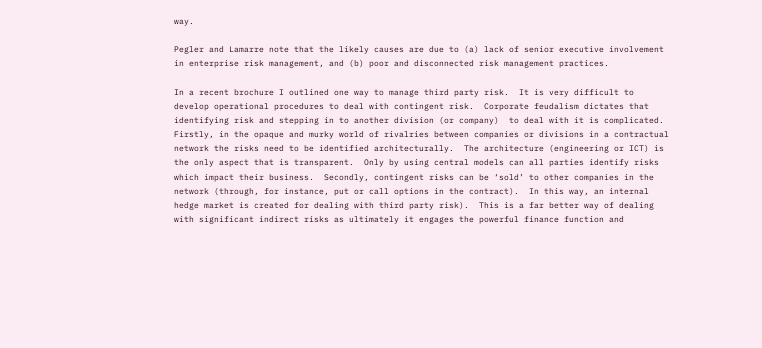way.

Pegler and Lamarre note that the likely causes are due to (a) lack of senior executive involvement in enterprise risk management, and (b) poor and disconnected risk management practices.

In a recent brochure I outlined one way to manage third party risk.  It is very difficult to develop operational procedures to deal with contingent risk.  Corporate feudalism dictates that identifying risk and stepping in to another division (or company)  to deal with it is complicated.  Firstly, in the opaque and murky world of rivalries between companies or divisions in a contractual network the risks need to be identified architecturally.  The architecture (engineering or ICT) is the only aspect that is transparent.  Only by using central models can all parties identify risks which impact their business.  Secondly, contingent risks can be ‘sold’ to other companies in the network (through, for instance, put or call options in the contract).  In this way, an internal hedge market is created for dealing with third party risk).  This is a far better way of dealing with significant indirect risks as ultimately it engages the powerful finance function and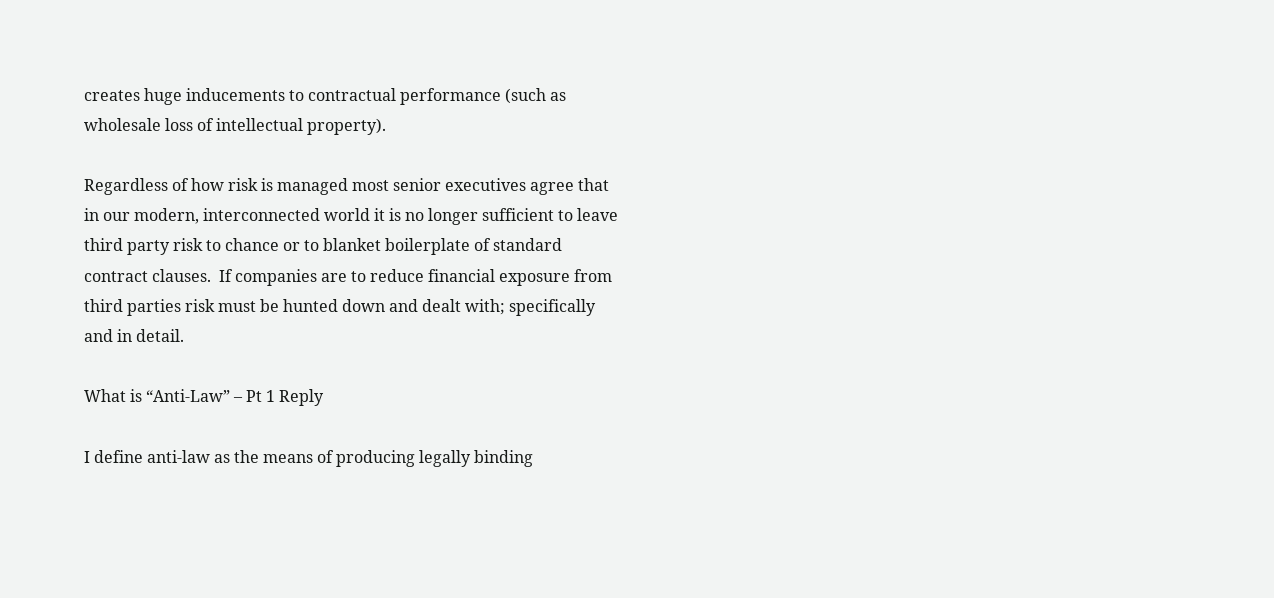creates huge inducements to contractual performance (such as wholesale loss of intellectual property).

Regardless of how risk is managed most senior executives agree that in our modern, interconnected world it is no longer sufficient to leave third party risk to chance or to blanket boilerplate of standard contract clauses.  If companies are to reduce financial exposure from third parties risk must be hunted down and dealt with; specifically and in detail.

What is “Anti-Law” – Pt 1 Reply

I define anti-law as the means of producing legally binding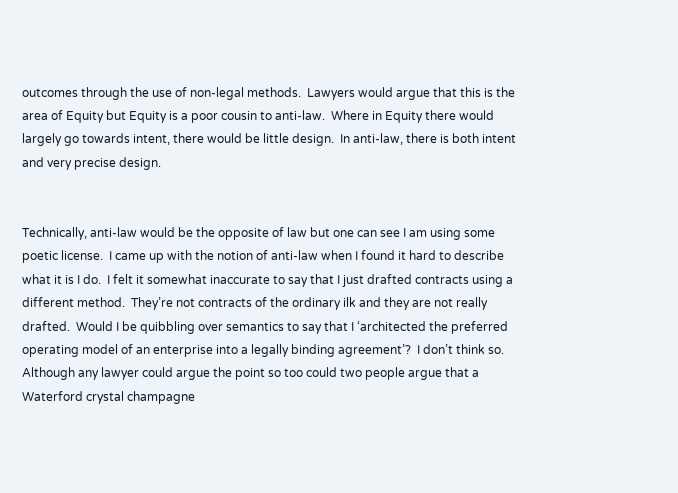outcomes through the use of non-legal methods.  Lawyers would argue that this is the area of Equity but Equity is a poor cousin to anti-law.  Where in Equity there would largely go towards intent, there would be little design.  In anti-law, there is both intent and very precise design.


Technically, anti-law would be the opposite of law but one can see I am using some poetic license.  I came up with the notion of anti-law when I found it hard to describe what it is I do.  I felt it somewhat inaccurate to say that I just drafted contracts using a different method.  They’re not contracts of the ordinary ilk and they are not really drafted.  Would I be quibbling over semantics to say that I ‘architected the preferred operating model of an enterprise into a legally binding agreement’?  I don’t think so.  Although any lawyer could argue the point so too could two people argue that a Waterford crystal champagne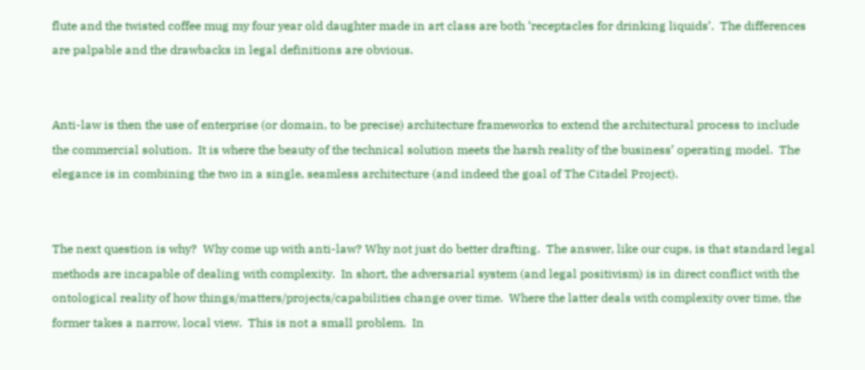flute and the twisted coffee mug my four year old daughter made in art class are both ‘receptacles for drinking liquids’.  The differences are palpable and the drawbacks in legal definitions are obvious.


Anti-law is then the use of enterprise (or domain, to be precise) architecture frameworks to extend the architectural process to include the commercial solution.  It is where the beauty of the technical solution meets the harsh reality of the business’ operating model.  The elegance is in combining the two in a single, seamless architecture (and indeed the goal of The Citadel Project).


The next question is why?  Why come up with anti-law? Why not just do better drafting.  The answer, like our cups, is that standard legal methods are incapable of dealing with complexity.  In short, the adversarial system (and legal positivism) is in direct conflict with the ontological reality of how things/matters/projects/capabilities change over time.  Where the latter deals with complexity over time, the former takes a narrow, local view.  This is not a small problem.  In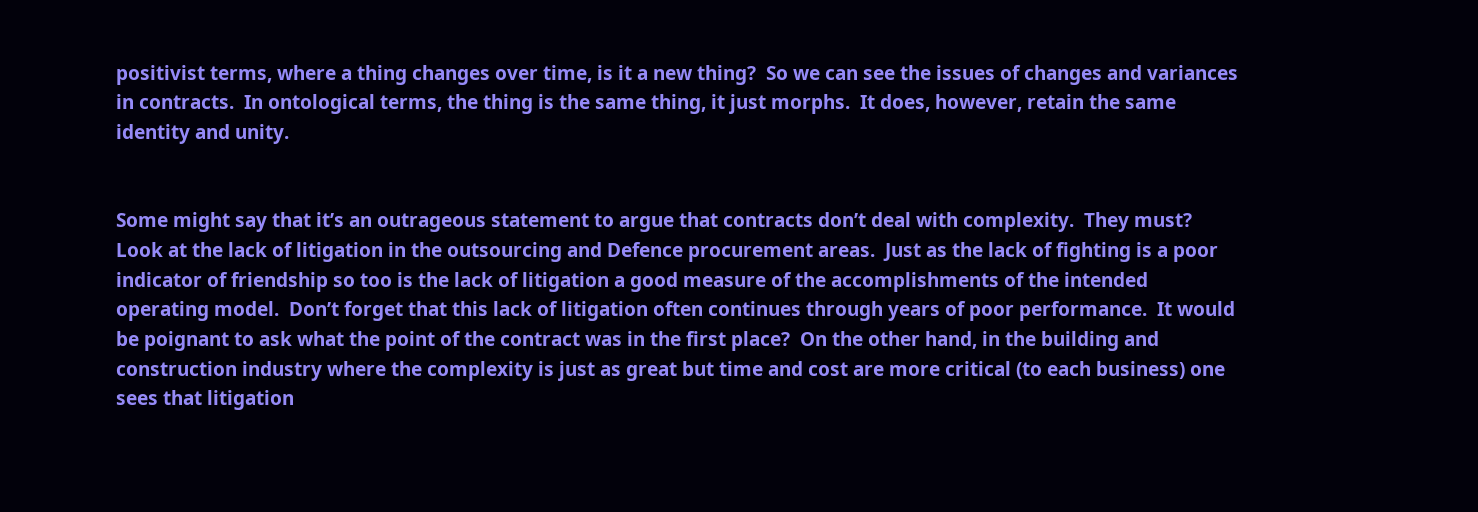positivist terms, where a thing changes over time, is it a new thing?  So we can see the issues of changes and variances in contracts.  In ontological terms, the thing is the same thing, it just morphs.  It does, however, retain the same identity and unity.


Some might say that it’s an outrageous statement to argue that contracts don’t deal with complexity.  They must?  Look at the lack of litigation in the outsourcing and Defence procurement areas.  Just as the lack of fighting is a poor indicator of friendship so too is the lack of litigation a good measure of the accomplishments of the intended operating model.  Don’t forget that this lack of litigation often continues through years of poor performance.  It would be poignant to ask what the point of the contract was in the first place?  On the other hand, in the building and construction industry where the complexity is just as great but time and cost are more critical (to each business) one sees that litigation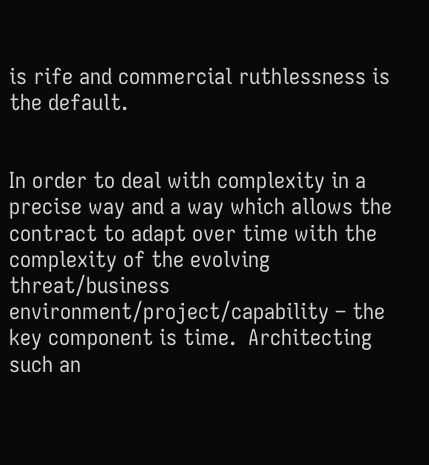is rife and commercial ruthlessness is the default.


In order to deal with complexity in a precise way and a way which allows the contract to adapt over time with the complexity of the evolving threat/business environment/project/capability – the key component is time.  Architecting such an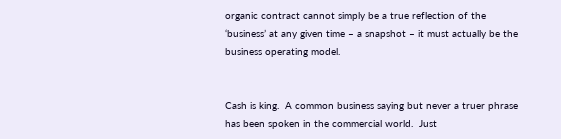organic contract cannot simply be a true reflection of the ‘business’ at any given time – a snapshot – it must actually be the business operating model.


Cash is king.  A common business saying but never a truer phrase has been spoken in the commercial world.  Just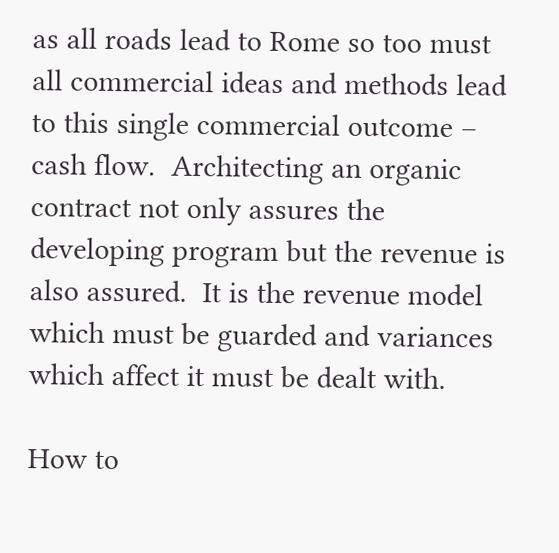as all roads lead to Rome so too must all commercial ideas and methods lead to this single commercial outcome – cash flow.  Architecting an organic contract not only assures the developing program but the revenue is also assured.  It is the revenue model which must be guarded and variances which affect it must be dealt with.

How to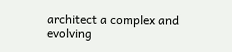architect a complex and evolving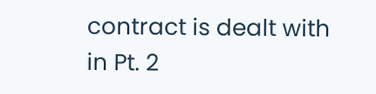contract is dealt with in Pt. 2